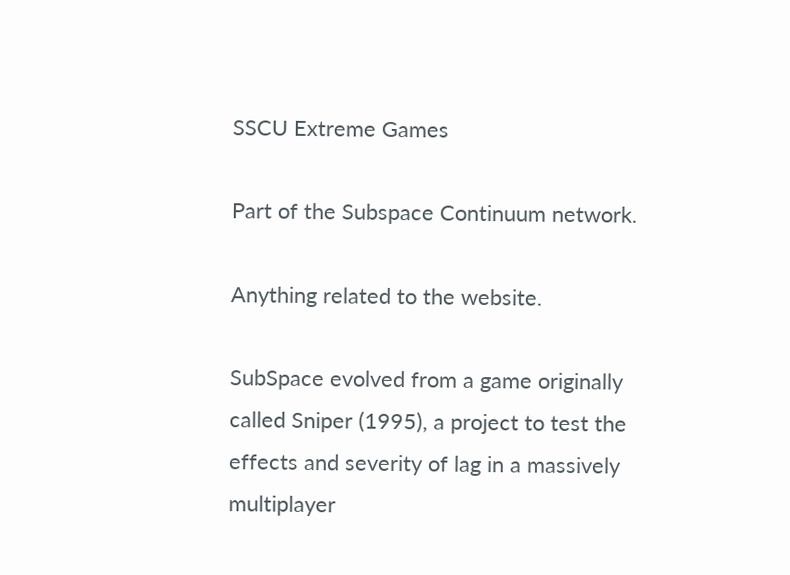SSCU Extreme Games

Part of the Subspace Continuum network.

Anything related to the website.

SubSpace evolved from a game originally called Sniper (1995), a project to test the effects and severity of lag in a massively multiplayer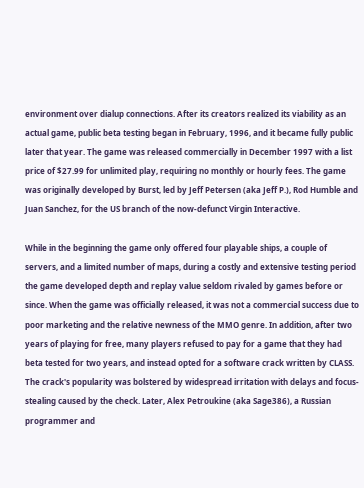environment over dialup connections. After its creators realized its viability as an actual game, public beta testing began in February, 1996, and it became fully public later that year. The game was released commercially in December 1997 with a list price of $27.99 for unlimited play, requiring no monthly or hourly fees. The game was originally developed by Burst, led by Jeff Petersen (aka Jeff P.), Rod Humble and Juan Sanchez, for the US branch of the now-defunct Virgin Interactive.

While in the beginning the game only offered four playable ships, a couple of servers, and a limited number of maps, during a costly and extensive testing period the game developed depth and replay value seldom rivaled by games before or since. When the game was officially released, it was not a commercial success due to poor marketing and the relative newness of the MMO genre. In addition, after two years of playing for free, many players refused to pay for a game that they had beta tested for two years, and instead opted for a software crack written by CLASS. The crack's popularity was bolstered by widespread irritation with delays and focus-stealing caused by the check. Later, Alex Petroukine (aka Sage386), a Russian programmer and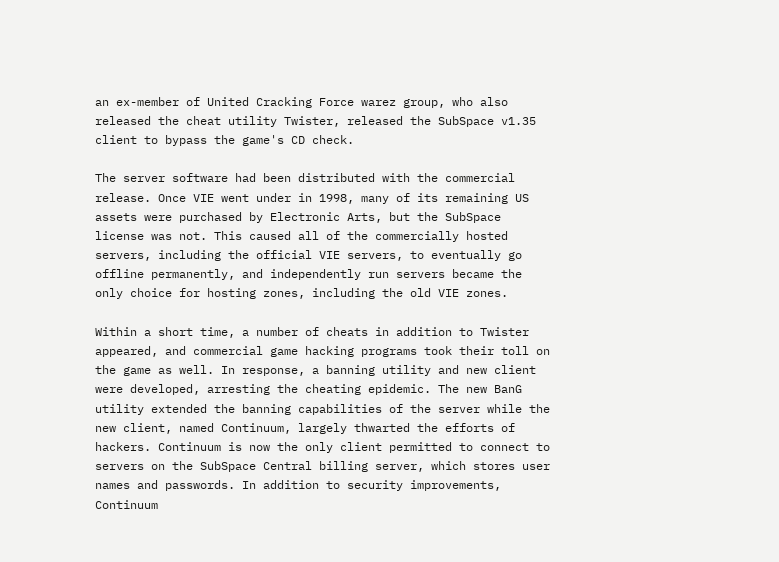an ex-member of United Cracking Force warez group, who also released the cheat utility Twister, released the SubSpace v1.35 client to bypass the game's CD check.

The server software had been distributed with the commercial release. Once VIE went under in 1998, many of its remaining US assets were purchased by Electronic Arts, but the SubSpace license was not. This caused all of the commercially hosted servers, including the official VIE servers, to eventually go offline permanently, and independently run servers became the only choice for hosting zones, including the old VIE zones.

Within a short time, a number of cheats in addition to Twister appeared, and commercial game hacking programs took their toll on the game as well. In response, a banning utility and new client were developed, arresting the cheating epidemic. The new BanG utility extended the banning capabilities of the server while the new client, named Continuum, largely thwarted the efforts of hackers. Continuum is now the only client permitted to connect to servers on the SubSpace Central billing server, which stores user names and passwords. In addition to security improvements, Continuum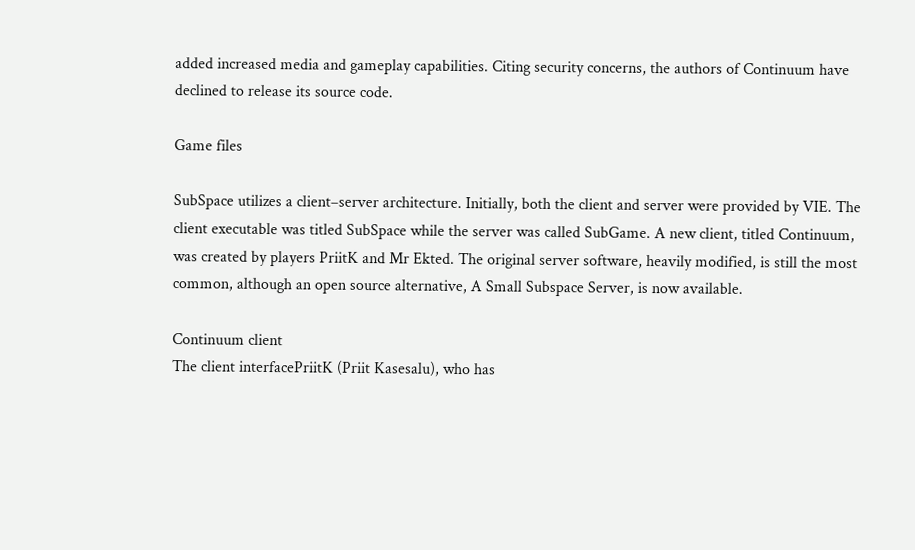added increased media and gameplay capabilities. Citing security concerns, the authors of Continuum have declined to release its source code.

Game files

SubSpace utilizes a client–server architecture. Initially, both the client and server were provided by VIE. The client executable was titled SubSpace while the server was called SubGame. A new client, titled Continuum, was created by players PriitK and Mr Ekted. The original server software, heavily modified, is still the most common, although an open source alternative, A Small Subspace Server, is now available.

Continuum client
The client interfacePriitK (Priit Kasesalu), who has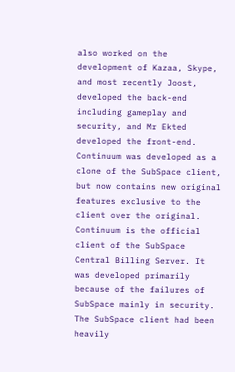also worked on the development of Kazaa, Skype, and most recently Joost, developed the back-end including gameplay and security, and Mr Ekted developed the front-end. Continuum was developed as a clone of the SubSpace client, but now contains new original features exclusive to the client over the original. Continuum is the official client of the SubSpace Central Billing Server. It was developed primarily because of the failures of SubSpace mainly in security. The SubSpace client had been heavily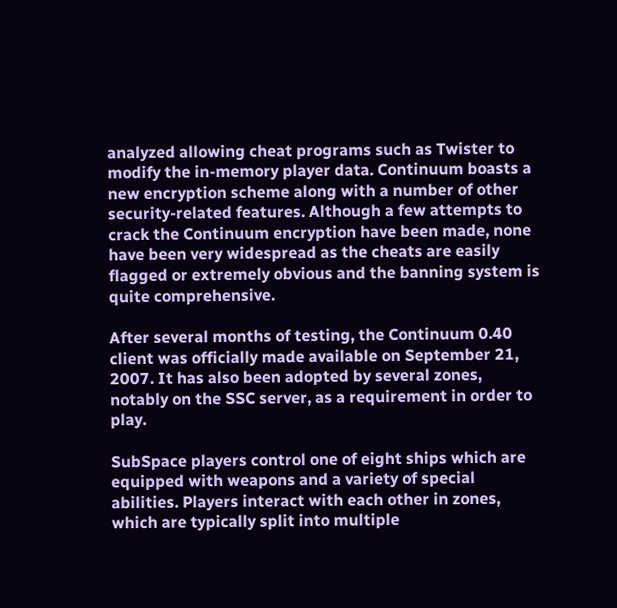analyzed allowing cheat programs such as Twister to modify the in-memory player data. Continuum boasts a new encryption scheme along with a number of other security-related features. Although a few attempts to crack the Continuum encryption have been made, none have been very widespread as the cheats are easily flagged or extremely obvious and the banning system is quite comprehensive.

After several months of testing, the Continuum 0.40 client was officially made available on September 21, 2007. It has also been adopted by several zones, notably on the SSC server, as a requirement in order to play.

SubSpace players control one of eight ships which are equipped with weapons and a variety of special abilities. Players interact with each other in zones, which are typically split into multiple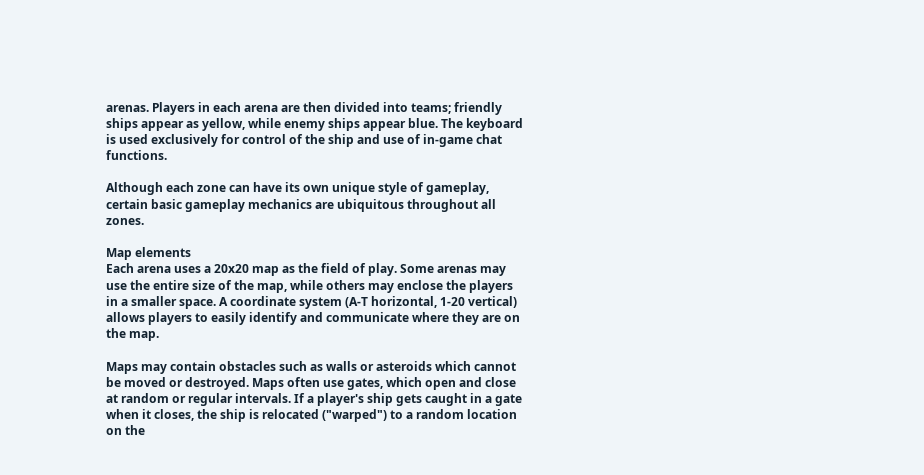arenas. Players in each arena are then divided into teams; friendly ships appear as yellow, while enemy ships appear blue. The keyboard is used exclusively for control of the ship and use of in-game chat functions.

Although each zone can have its own unique style of gameplay, certain basic gameplay mechanics are ubiquitous throughout all zones.

Map elements
Each arena uses a 20x20 map as the field of play. Some arenas may use the entire size of the map, while others may enclose the players in a smaller space. A coordinate system (A-T horizontal, 1-20 vertical) allows players to easily identify and communicate where they are on the map.

Maps may contain obstacles such as walls or asteroids which cannot be moved or destroyed. Maps often use gates, which open and close at random or regular intervals. If a player's ship gets caught in a gate when it closes, the ship is relocated ("warped") to a random location on the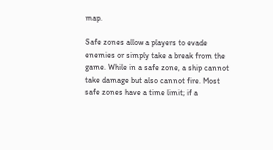map.

Safe zones allow a players to evade enemies or simply take a break from the game. While in a safe zone, a ship cannot take damage but also cannot fire. Most safe zones have a time limit; if a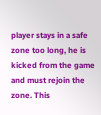player stays in a safe zone too long, he is kicked from the game and must rejoin the zone. This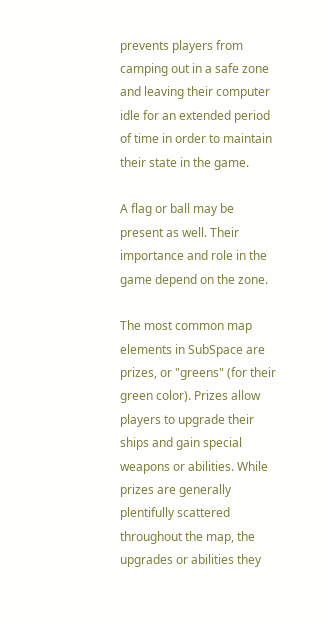prevents players from camping out in a safe zone and leaving their computer idle for an extended period of time in order to maintain their state in the game.

A flag or ball may be present as well. Their importance and role in the game depend on the zone.

The most common map elements in SubSpace are prizes, or "greens" (for their green color). Prizes allow players to upgrade their ships and gain special weapons or abilities. While prizes are generally plentifully scattered throughout the map, the upgrades or abilities they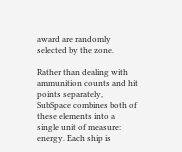award are randomly selected by the zone.

Rather than dealing with ammunition counts and hit points separately, SubSpace combines both of these elements into a single unit of measure: energy. Each ship is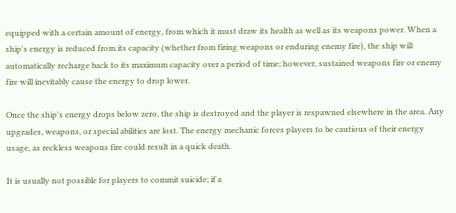equipped with a certain amount of energy, from which it must draw its health as well as its weapons power. When a ship's energy is reduced from its capacity (whether from firing weapons or enduring enemy fire), the ship will automatically recharge back to its maximum capacity over a period of time; however, sustained weapons fire or enemy fire will inevitably cause the energy to drop lower.

Once the ship's energy drops below zero, the ship is destroyed and the player is respawned elsewhere in the area. Any upgrades, weapons, or special abilities are lost. The energy mechanic forces players to be cautious of their energy usage, as reckless weapons fire could result in a quick death.

It is usually not possible for players to commit suicide; if a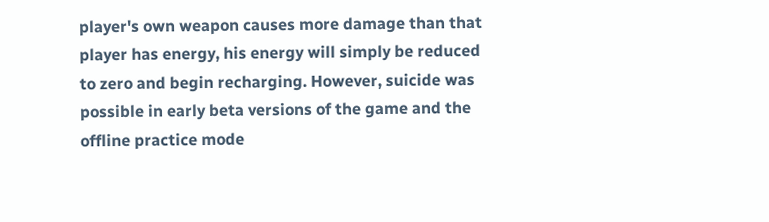player's own weapon causes more damage than that player has energy, his energy will simply be reduced to zero and begin recharging. However, suicide was possible in early beta versions of the game and the offline practice mode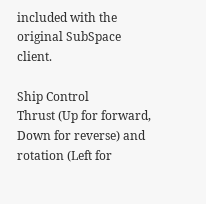included with the original SubSpace client.

Ship Control
Thrust (Up for forward, Down for reverse) and rotation (Left for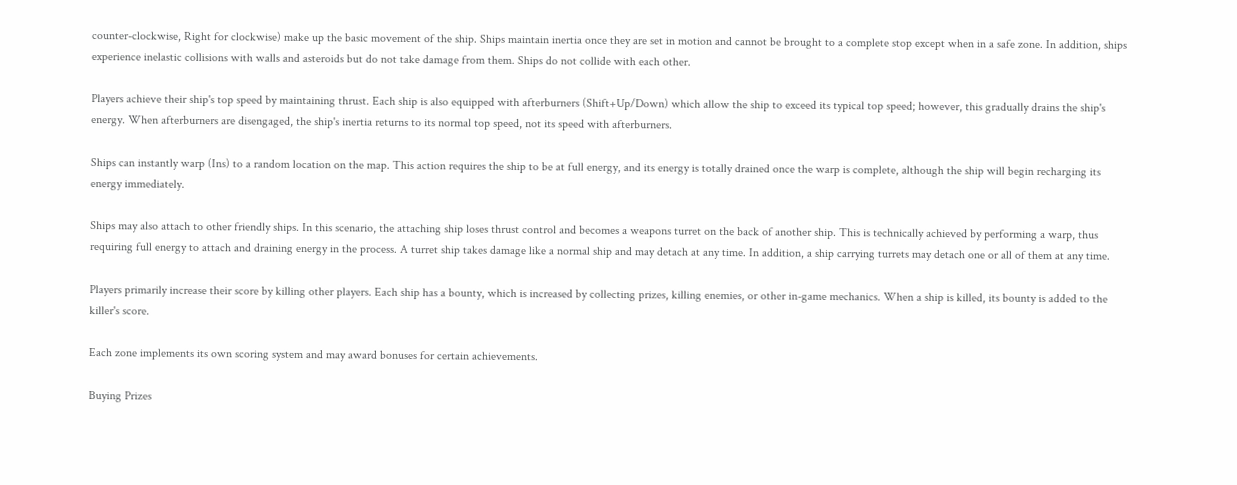counter-clockwise, Right for clockwise) make up the basic movement of the ship. Ships maintain inertia once they are set in motion and cannot be brought to a complete stop except when in a safe zone. In addition, ships experience inelastic collisions with walls and asteroids but do not take damage from them. Ships do not collide with each other.

Players achieve their ship's top speed by maintaining thrust. Each ship is also equipped with afterburners (Shift+Up/Down) which allow the ship to exceed its typical top speed; however, this gradually drains the ship's energy. When afterburners are disengaged, the ship's inertia returns to its normal top speed, not its speed with afterburners.

Ships can instantly warp (Ins) to a random location on the map. This action requires the ship to be at full energy, and its energy is totally drained once the warp is complete, although the ship will begin recharging its energy immediately.

Ships may also attach to other friendly ships. In this scenario, the attaching ship loses thrust control and becomes a weapons turret on the back of another ship. This is technically achieved by performing a warp, thus requiring full energy to attach and draining energy in the process. A turret ship takes damage like a normal ship and may detach at any time. In addition, a ship carrying turrets may detach one or all of them at any time.

Players primarily increase their score by killing other players. Each ship has a bounty, which is increased by collecting prizes, killing enemies, or other in-game mechanics. When a ship is killed, its bounty is added to the killer's score.

Each zone implements its own scoring system and may award bonuses for certain achievements.

Buying Prizes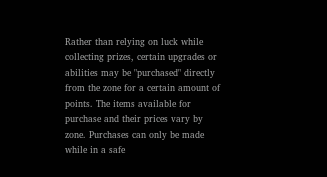Rather than relying on luck while collecting prizes, certain upgrades or abilities may be "purchased" directly from the zone for a certain amount of points. The items available for purchase and their prices vary by zone. Purchases can only be made while in a safe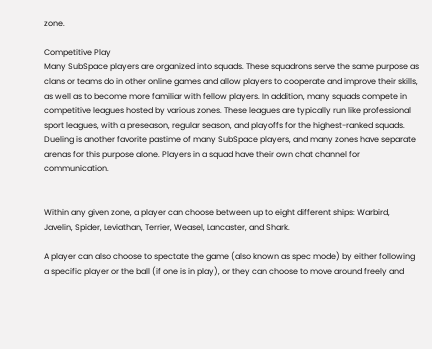zone.

Competitive Play
Many SubSpace players are organized into squads. These squadrons serve the same purpose as clans or teams do in other online games and allow players to cooperate and improve their skills, as well as to become more familiar with fellow players. In addition, many squads compete in competitive leagues hosted by various zones. These leagues are typically run like professional sport leagues, with a preseason, regular season, and playoffs for the highest-ranked squads. Dueling is another favorite pastime of many SubSpace players, and many zones have separate arenas for this purpose alone. Players in a squad have their own chat channel for communication.


Within any given zone, a player can choose between up to eight different ships: Warbird, Javelin, Spider, Leviathan, Terrier, Weasel, Lancaster, and Shark.

A player can also choose to spectate the game (also known as spec mode) by either following a specific player or the ball (if one is in play), or they can choose to move around freely and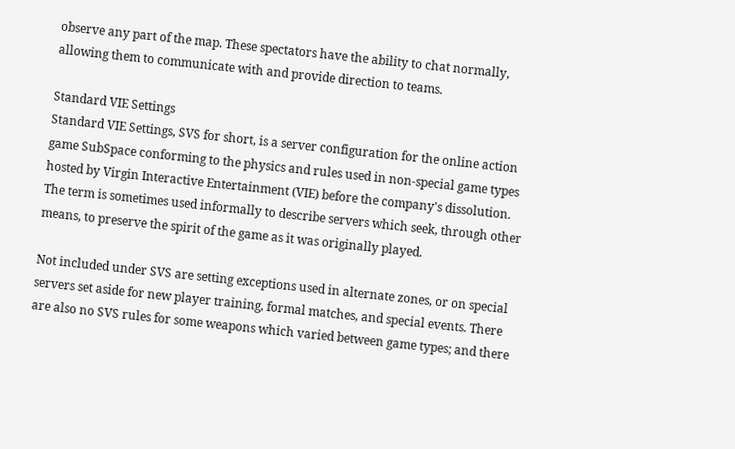observe any part of the map. These spectators have the ability to chat normally, allowing them to communicate with and provide direction to teams.

Standard VIE Settings
Standard VIE Settings, SVS for short, is a server configuration for the online action game SubSpace conforming to the physics and rules used in non-special game types hosted by Virgin Interactive Entertainment (VIE) before the company's dissolution. The term is sometimes used informally to describe servers which seek, through other means, to preserve the spirit of the game as it was originally played.

Not included under SVS are setting exceptions used in alternate zones, or on special servers set aside for new player training, formal matches, and special events. There are also no SVS rules for some weapons which varied between game types; and there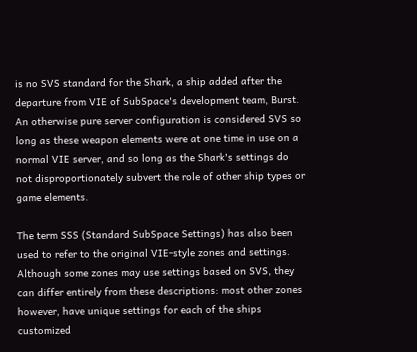is no SVS standard for the Shark, a ship added after the departure from VIE of SubSpace's development team, Burst. An otherwise pure server configuration is considered SVS so long as these weapon elements were at one time in use on a normal VIE server, and so long as the Shark's settings do not disproportionately subvert the role of other ship types or game elements.

The term SSS (Standard SubSpace Settings) has also been used to refer to the original VIE-style zones and settings.
Although some zones may use settings based on SVS, they can differ entirely from these descriptions: most other zones however, have unique settings for each of the ships customized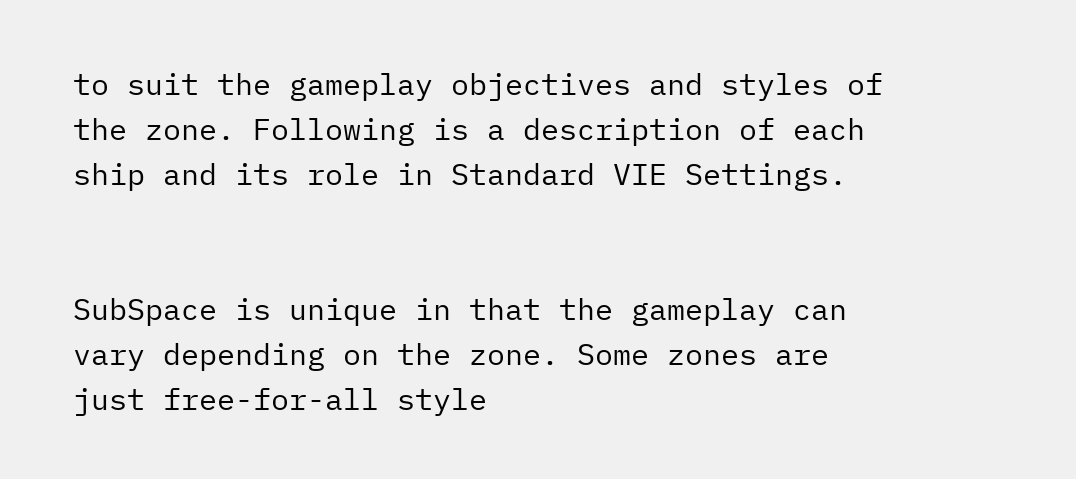to suit the gameplay objectives and styles of the zone. Following is a description of each ship and its role in Standard VIE Settings.


SubSpace is unique in that the gameplay can vary depending on the zone. Some zones are just free-for-all style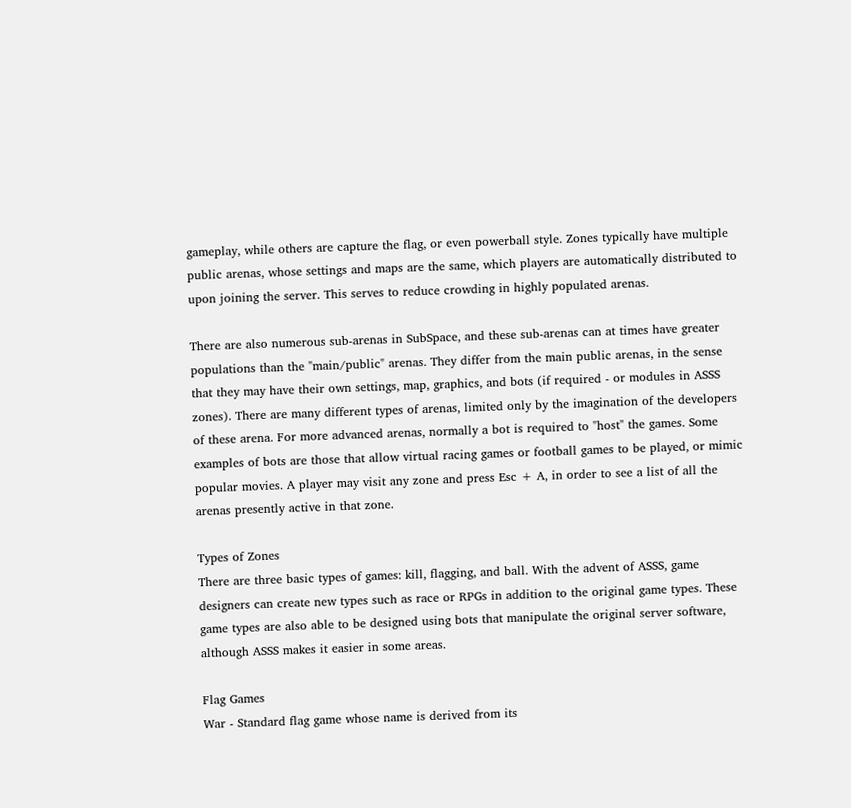gameplay, while others are capture the flag, or even powerball style. Zones typically have multiple public arenas, whose settings and maps are the same, which players are automatically distributed to upon joining the server. This serves to reduce crowding in highly populated arenas.

There are also numerous sub-arenas in SubSpace, and these sub-arenas can at times have greater populations than the "main/public" arenas. They differ from the main public arenas, in the sense that they may have their own settings, map, graphics, and bots (if required - or modules in ASSS zones). There are many different types of arenas, limited only by the imagination of the developers of these arena. For more advanced arenas, normally a bot is required to "host" the games. Some examples of bots are those that allow virtual racing games or football games to be played, or mimic popular movies. A player may visit any zone and press Esc + A, in order to see a list of all the arenas presently active in that zone.

Types of Zones
There are three basic types of games: kill, flagging, and ball. With the advent of ASSS, game designers can create new types such as race or RPGs in addition to the original game types. These game types are also able to be designed using bots that manipulate the original server software, although ASSS makes it easier in some areas.

Flag Games
War - Standard flag game whose name is derived from its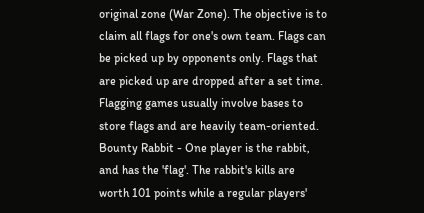original zone (War Zone). The objective is to claim all flags for one's own team. Flags can be picked up by opponents only. Flags that are picked up are dropped after a set time. Flagging games usually involve bases to store flags and are heavily team-oriented.
Bounty Rabbit - One player is the rabbit, and has the 'flag'. The rabbit's kills are worth 101 points while a regular players'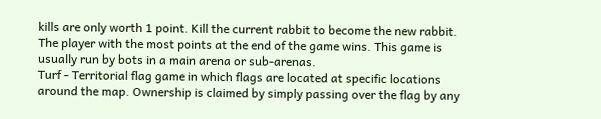kills are only worth 1 point. Kill the current rabbit to become the new rabbit. The player with the most points at the end of the game wins. This game is usually run by bots in a main arena or sub-arenas.
Turf - Territorial flag game in which flags are located at specific locations around the map. Ownership is claimed by simply passing over the flag by any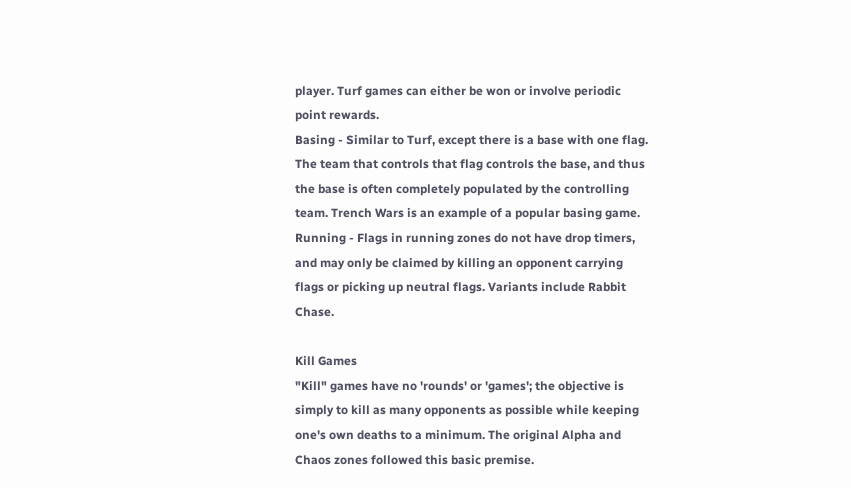player. Turf games can either be won or involve periodic point rewards.
Basing - Similar to Turf, except there is a base with one flag. The team that controls that flag controls the base, and thus the base is often completely populated by the controlling team. Trench Wars is an example of a popular basing game.
Running - Flags in running zones do not have drop timers, and may only be claimed by killing an opponent carrying flags or picking up neutral flags. Variants include Rabbit Chase.

Kill Games
"Kill" games have no 'rounds' or 'games'; the objective is simply to kill as many opponents as possible while keeping one's own deaths to a minimum. The original Alpha and Chaos zones followed this basic premise.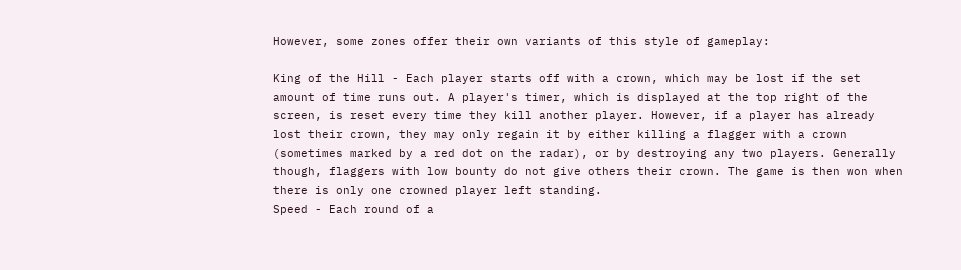However, some zones offer their own variants of this style of gameplay:

King of the Hill - Each player starts off with a crown, which may be lost if the set amount of time runs out. A player's timer, which is displayed at the top right of the screen, is reset every time they kill another player. However, if a player has already lost their crown, they may only regain it by either killing a flagger with a crown (sometimes marked by a red dot on the radar), or by destroying any two players. Generally though, flaggers with low bounty do not give others their crown. The game is then won when there is only one crowned player left standing.
Speed - Each round of a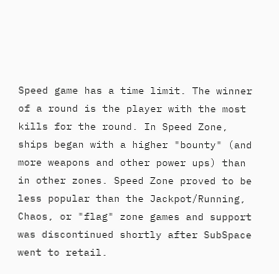Speed game has a time limit. The winner of a round is the player with the most kills for the round. In Speed Zone, ships began with a higher "bounty" (and more weapons and other power ups) than in other zones. Speed Zone proved to be less popular than the Jackpot/Running, Chaos, or "flag" zone games and support was discontinued shortly after SubSpace went to retail.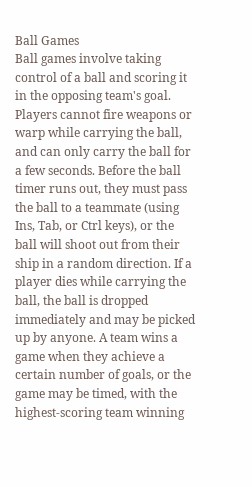Ball Games
Ball games involve taking control of a ball and scoring it in the opposing team's goal. Players cannot fire weapons or warp while carrying the ball, and can only carry the ball for a few seconds. Before the ball timer runs out, they must pass the ball to a teammate (using Ins, Tab, or Ctrl keys), or the ball will shoot out from their ship in a random direction. If a player dies while carrying the ball, the ball is dropped immediately and may be picked up by anyone. A team wins a game when they achieve a certain number of goals, or the game may be timed, with the highest-scoring team winning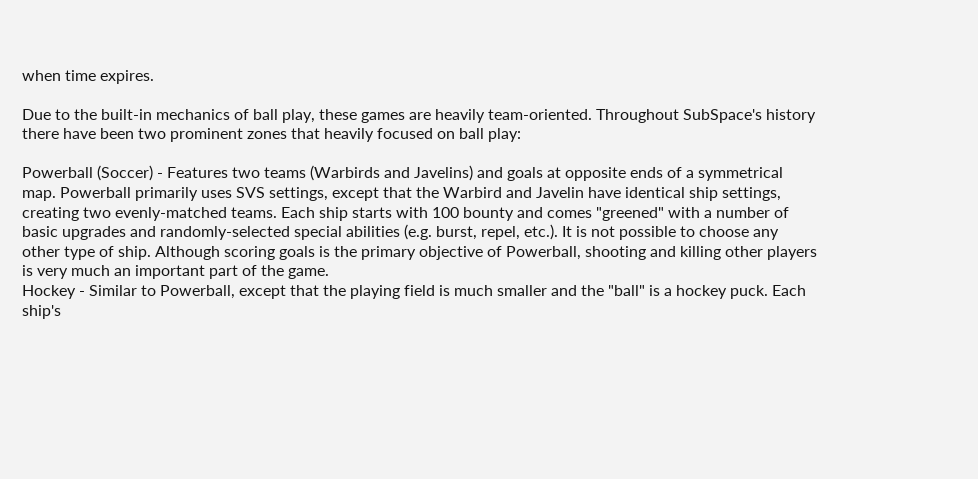when time expires.

Due to the built-in mechanics of ball play, these games are heavily team-oriented. Throughout SubSpace's history there have been two prominent zones that heavily focused on ball play:

Powerball (Soccer) - Features two teams (Warbirds and Javelins) and goals at opposite ends of a symmetrical map. Powerball primarily uses SVS settings, except that the Warbird and Javelin have identical ship settings, creating two evenly-matched teams. Each ship starts with 100 bounty and comes "greened" with a number of basic upgrades and randomly-selected special abilities (e.g. burst, repel, etc.). It is not possible to choose any other type of ship. Although scoring goals is the primary objective of Powerball, shooting and killing other players is very much an important part of the game.
Hockey - Similar to Powerball, except that the playing field is much smaller and the "ball" is a hockey puck. Each ship's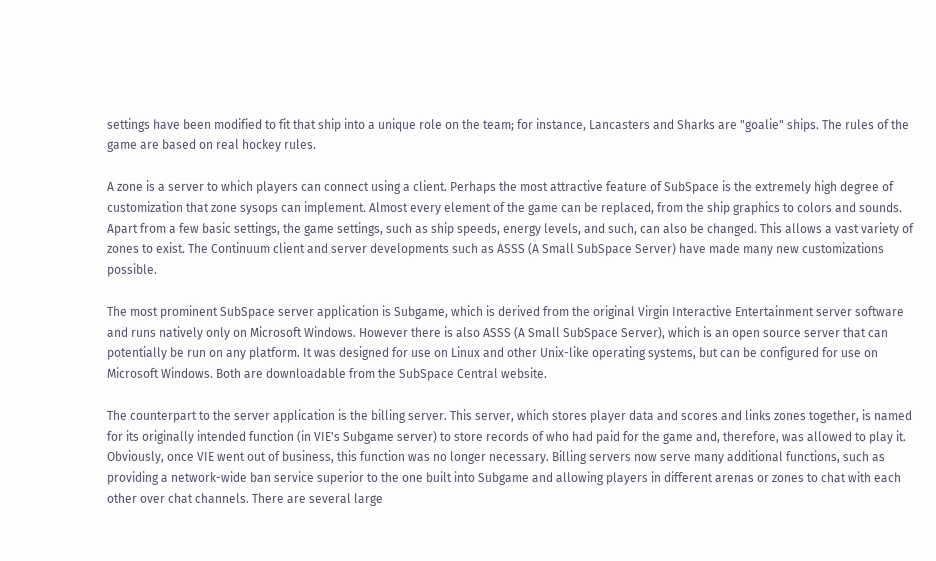settings have been modified to fit that ship into a unique role on the team; for instance, Lancasters and Sharks are "goalie" ships. The rules of the game are based on real hockey rules.

A zone is a server to which players can connect using a client. Perhaps the most attractive feature of SubSpace is the extremely high degree of customization that zone sysops can implement. Almost every element of the game can be replaced, from the ship graphics to colors and sounds. Apart from a few basic settings, the game settings, such as ship speeds, energy levels, and such, can also be changed. This allows a vast variety of zones to exist. The Continuum client and server developments such as ASSS (A Small SubSpace Server) have made many new customizations possible.

The most prominent SubSpace server application is Subgame, which is derived from the original Virgin Interactive Entertainment server software and runs natively only on Microsoft Windows. However there is also ASSS (A Small SubSpace Server), which is an open source server that can potentially be run on any platform. It was designed for use on Linux and other Unix-like operating systems, but can be configured for use on Microsoft Windows. Both are downloadable from the SubSpace Central website.

The counterpart to the server application is the billing server. This server, which stores player data and scores and links zones together, is named for its originally intended function (in VIE's Subgame server) to store records of who had paid for the game and, therefore, was allowed to play it. Obviously, once VIE went out of business, this function was no longer necessary. Billing servers now serve many additional functions, such as providing a network-wide ban service superior to the one built into Subgame and allowing players in different arenas or zones to chat with each other over chat channels. There are several large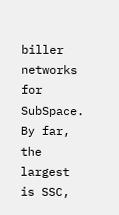biller networks for SubSpace. By far, the largest is SSC,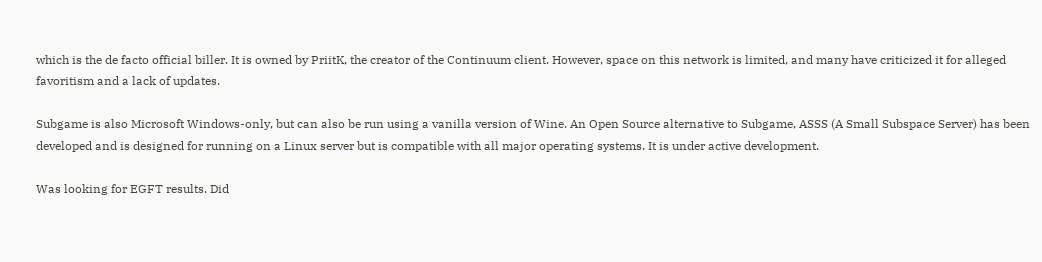which is the de facto official biller. It is owned by PriitK, the creator of the Continuum client. However, space on this network is limited, and many have criticized it for alleged favoritism and a lack of updates.

Subgame is also Microsoft Windows-only, but can also be run using a vanilla version of Wine. An Open Source alternative to Subgame, ASSS (A Small Subspace Server) has been developed and is designed for running on a Linux server but is compatible with all major operating systems. It is under active development.

Was looking for EGFT results. Did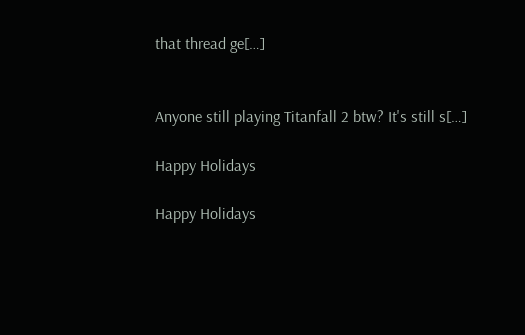that thread ge[…]


Anyone still playing Titanfall 2 btw? It's still s[…]

Happy Holidays

Happy Holidays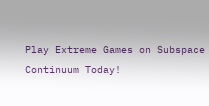Play Extreme Games on Subspace Continuum Today!